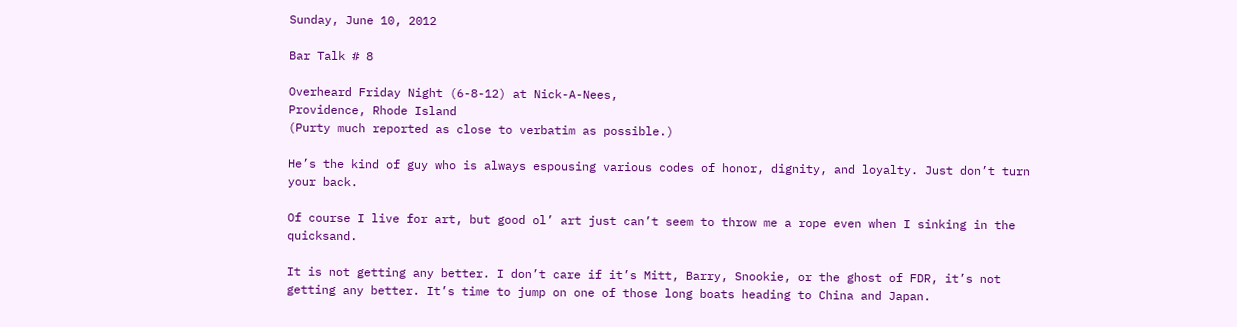Sunday, June 10, 2012

Bar Talk # 8

Overheard Friday Night (6-8-12) at Nick-A-Nees,
Providence, Rhode Island
(Purty much reported as close to verbatim as possible.)

He’s the kind of guy who is always espousing various codes of honor, dignity, and loyalty. Just don’t turn your back.

Of course I live for art, but good ol’ art just can’t seem to throw me a rope even when I sinking in the quicksand.

It is not getting any better. I don’t care if it’s Mitt, Barry, Snookie, or the ghost of FDR, it’s not getting any better. It’s time to jump on one of those long boats heading to China and Japan.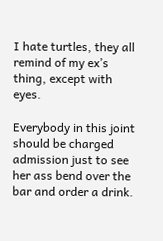I hate turtles, they all remind of my ex’s thing, except with eyes.

Everybody in this joint should be charged admission just to see her ass bend over the bar and order a drink.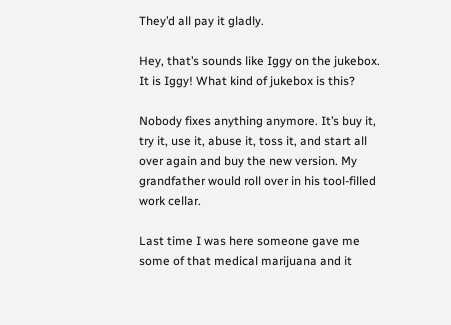They’d all pay it gladly.

Hey, that’s sounds like Iggy on the jukebox. It is Iggy! What kind of jukebox is this?

Nobody fixes anything anymore. It’s buy it, try it, use it, abuse it, toss it, and start all over again and buy the new version. My grandfather would roll over in his tool-filled work cellar.

Last time I was here someone gave me some of that medical marijuana and it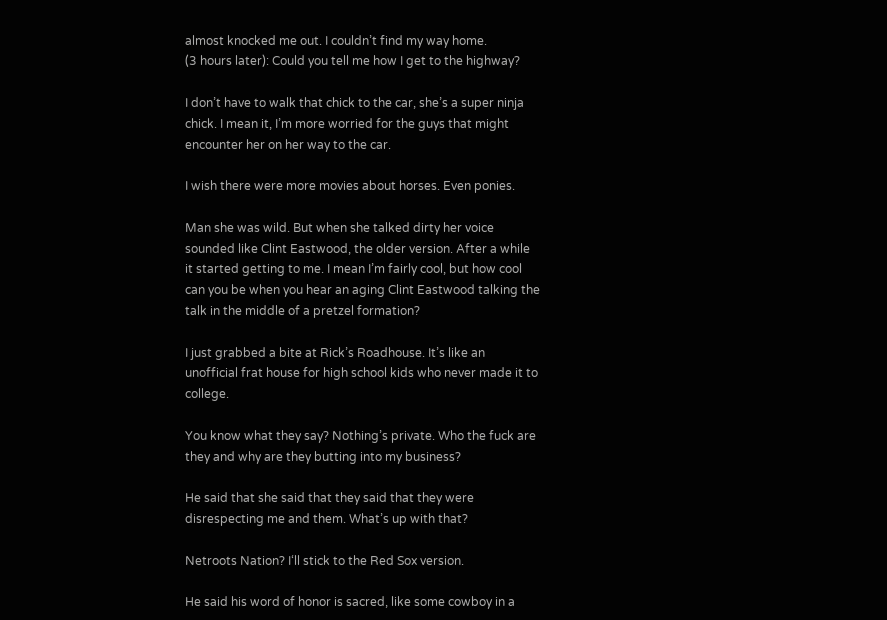almost knocked me out. I couldn’t find my way home.
(3 hours later): Could you tell me how I get to the highway?

I don’t have to walk that chick to the car, she’s a super ninja chick. I mean it, I’m more worried for the guys that might encounter her on her way to the car.

I wish there were more movies about horses. Even ponies.

Man she was wild. But when she talked dirty her voice sounded like Clint Eastwood, the older version. After a while it started getting to me. I mean I’m fairly cool, but how cool can you be when you hear an aging Clint Eastwood talking the talk in the middle of a pretzel formation?

I just grabbed a bite at Rick’s Roadhouse. It’s like an unofficial frat house for high school kids who never made it to college.

You know what they say? Nothing’s private. Who the fuck are they and why are they butting into my business?

He said that she said that they said that they were disrespecting me and them. What’s up with that?

Netroots Nation? I‘ll stick to the Red Sox version.

He said his word of honor is sacred, like some cowboy in a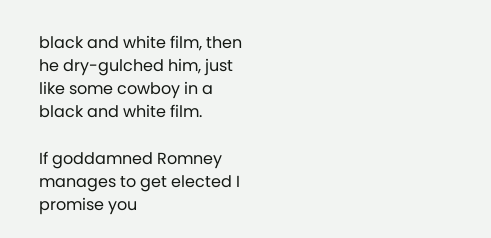black and white film, then he dry-gulched him, just like some cowboy in a black and white film.

If goddamned Romney manages to get elected I promise you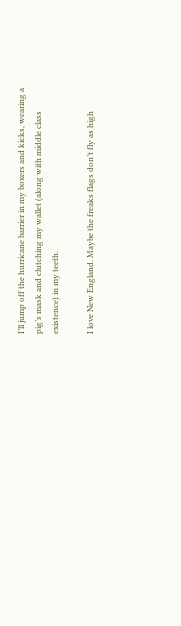I’ll jump off the hurricane barrier in my boxers and kicks, wearing a pig’s mask and clutching my wallet (along with middle class existence) in my teeth.

I love New England. Maybe the freaks flags don’t fly as high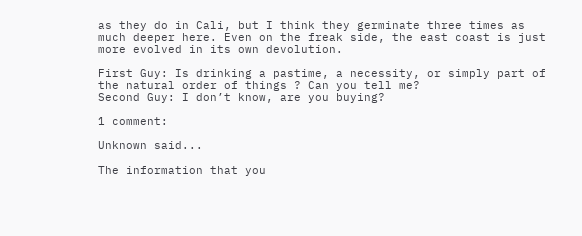as they do in Cali, but I think they germinate three times as much deeper here. Even on the freak side, the east coast is just more evolved in its own devolution.

First Guy: Is drinking a pastime, a necessity, or simply part of the natural order of things ? Can you tell me?
Second Guy: I don’t know, are you buying?

1 comment:

Unknown said...

The information that you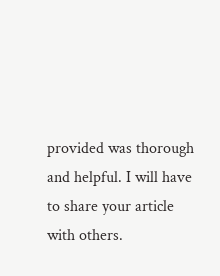provided was thorough and helpful. I will have to share your article with others.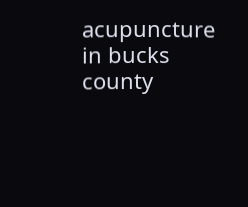acupuncture in bucks county